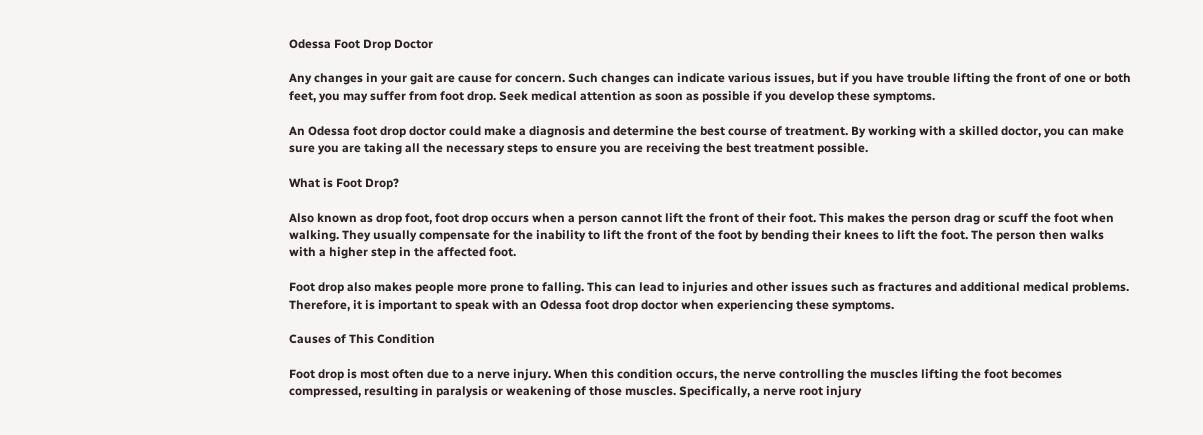Odessa Foot Drop Doctor

Any changes in your gait are cause for concern. Such changes can indicate various issues, but if you have trouble lifting the front of one or both feet, you may suffer from foot drop. Seek medical attention as soon as possible if you develop these symptoms.

An Odessa foot drop doctor could make a diagnosis and determine the best course of treatment. By working with a skilled doctor, you can make sure you are taking all the necessary steps to ensure you are receiving the best treatment possible.

What is Foot Drop?

Also known as drop foot, foot drop occurs when a person cannot lift the front of their foot. This makes the person drag or scuff the foot when walking. They usually compensate for the inability to lift the front of the foot by bending their knees to lift the foot. The person then walks with a higher step in the affected foot.

Foot drop also makes people more prone to falling. This can lead to injuries and other issues such as fractures and additional medical problems. Therefore, it is important to speak with an Odessa foot drop doctor when experiencing these symptoms.

Causes of This Condition

Foot drop is most often due to a nerve injury. When this condition occurs, the nerve controlling the muscles lifting the foot becomes compressed, resulting in paralysis or weakening of those muscles. Specifically, a nerve root injury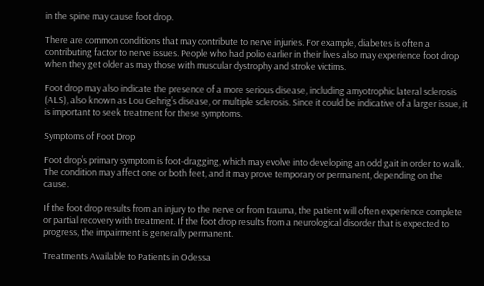in the spine may cause foot drop.

There are common conditions that may contribute to nerve injuries. For example, diabetes is often a contributing factor to nerve issues. People who had polio earlier in their lives also may experience foot drop when they get older as may those with muscular dystrophy and stroke victims.

Foot drop may also indicate the presence of a more serious disease, including amyotrophic lateral sclerosis (ALS), also known as Lou Gehrig’s disease, or multiple sclerosis. Since it could be indicative of a larger issue, it is important to seek treatment for these symptoms.

Symptoms of Foot Drop

Foot drop’s primary symptom is foot-dragging, which may evolve into developing an odd gait in order to walk. The condition may affect one or both feet, and it may prove temporary or permanent, depending on the cause.

If the foot drop results from an injury to the nerve or from trauma, the patient will often experience complete or partial recovery with treatment. If the foot drop results from a neurological disorder that is expected to progress, the impairment is generally permanent.

Treatments Available to Patients in Odessa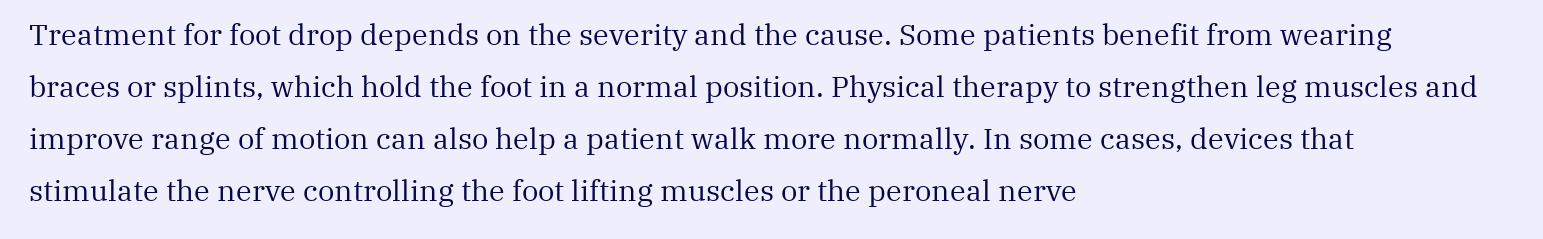Treatment for foot drop depends on the severity and the cause. Some patients benefit from wearing braces or splints, which hold the foot in a normal position. Physical therapy to strengthen leg muscles and improve range of motion can also help a patient walk more normally. In some cases, devices that stimulate the nerve controlling the foot lifting muscles or the peroneal nerve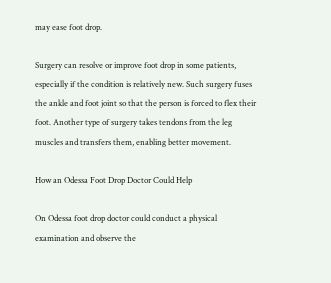may ease foot drop.

Surgery can resolve or improve foot drop in some patients, especially if the condition is relatively new. Such surgery fuses the ankle and foot joint so that the person is forced to flex their foot. Another type of surgery takes tendons from the leg muscles and transfers them, enabling better movement.

How an Odessa Foot Drop Doctor Could Help

On Odessa foot drop doctor could conduct a physical examination and observe the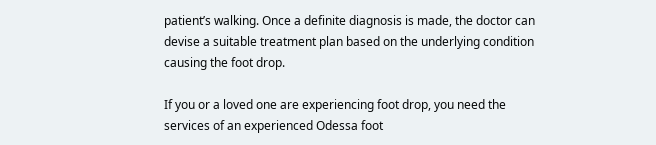patient’s walking. Once a definite diagnosis is made, the doctor can devise a suitable treatment plan based on the underlying condition causing the foot drop.

If you or a loved one are experiencing foot drop, you need the services of an experienced Odessa foot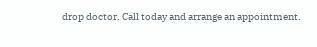drop doctor. Call today and arrange an appointment.